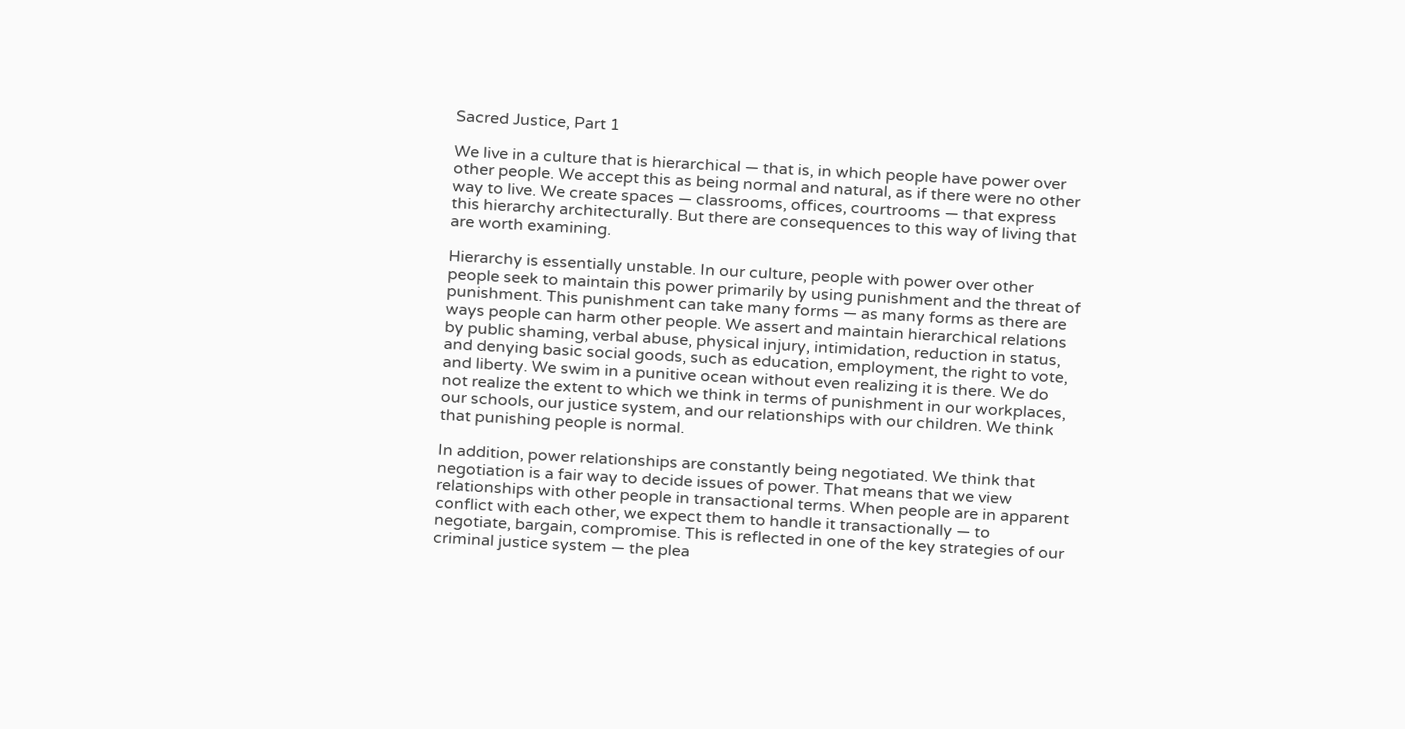Sacred Justice, Part 1

We live in a culture that is hierarchical — that is, in which people have power over other people. We accept this as being normal and natural, as if there were no other way to live. We create spaces — classrooms, offices, courtrooms — that express this hierarchy architecturally. But there are consequences to this way of living that are worth examining.

Hierarchy is essentially unstable. In our culture, people with power over other people seek to maintain this power primarily by using punishment and the threat of punishment. This punishment can take many forms — as many forms as there are ways people can harm other people. We assert and maintain hierarchical relations by public shaming, verbal abuse, physical injury, intimidation, reduction in status, and denying basic social goods, such as education, employment, the right to vote, and liberty. We swim in a punitive ocean without even realizing it is there. We do not realize the extent to which we think in terms of punishment in our workplaces, our schools, our justice system, and our relationships with our children. We think that punishing people is normal.

In addition, power relationships are constantly being negotiated. We think that negotiation is a fair way to decide issues of power. That means that we view relationships with other people in transactional terms. When people are in apparent conflict with each other, we expect them to handle it transactionally — to negotiate, bargain, compromise. This is reflected in one of the key strategies of our criminal justice system — the plea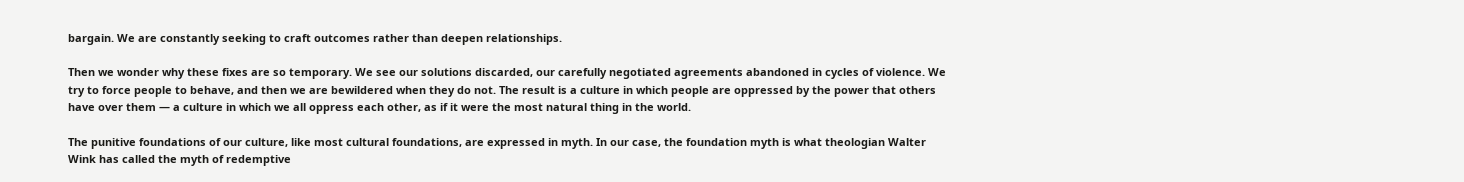bargain. We are constantly seeking to craft outcomes rather than deepen relationships.

Then we wonder why these fixes are so temporary. We see our solutions discarded, our carefully negotiated agreements abandoned in cycles of violence. We try to force people to behave, and then we are bewildered when they do not. The result is a culture in which people are oppressed by the power that others have over them — a culture in which we all oppress each other, as if it were the most natural thing in the world.

The punitive foundations of our culture, like most cultural foundations, are expressed in myth. In our case, the foundation myth is what theologian Walter Wink has called the myth of redemptive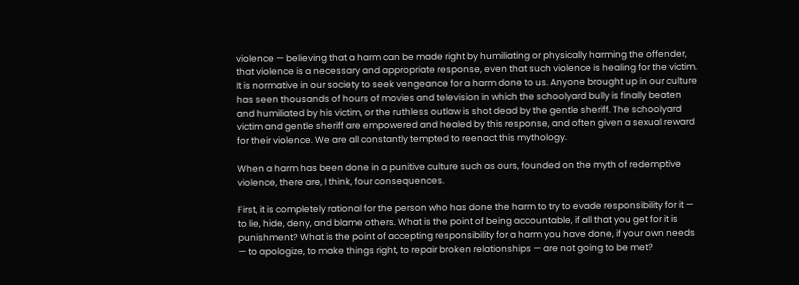violence — believing that a harm can be made right by humiliating or physically harming the offender, that violence is a necessary and appropriate response, even that such violence is healing for the victim. It is normative in our society to seek vengeance for a harm done to us. Anyone brought up in our culture has seen thousands of hours of movies and television in which the schoolyard bully is finally beaten and humiliated by his victim, or the ruthless outlaw is shot dead by the gentle sheriff. The schoolyard victim and gentle sheriff are empowered and healed by this response, and often given a sexual reward for their violence. We are all constantly tempted to reenact this mythology.

When a harm has been done in a punitive culture such as ours, founded on the myth of redemptive violence, there are, I think, four consequences.

First, it is completely rational for the person who has done the harm to try to evade responsibility for it — to lie, hide, deny, and blame others. What is the point of being accountable, if all that you get for it is punishment? What is the point of accepting responsibility for a harm you have done, if your own needs — to apologize, to make things right, to repair broken relationships — are not going to be met?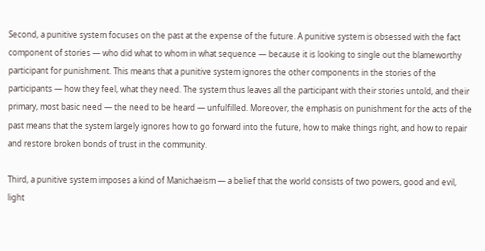Second, a punitive system focuses on the past at the expense of the future. A punitive system is obsessed with the fact component of stories — who did what to whom in what sequence — because it is looking to single out the blameworthy participant for punishment. This means that a punitive system ignores the other components in the stories of the participants — how they feel, what they need. The system thus leaves all the participant with their stories untold, and their primary, most basic need — the need to be heard — unfulfilled. Moreover, the emphasis on punishment for the acts of the past means that the system largely ignores how to go forward into the future, how to make things right, and how to repair and restore broken bonds of trust in the community.

Third, a punitive system imposes a kind of Manichaeism — a belief that the world consists of two powers, good and evil, light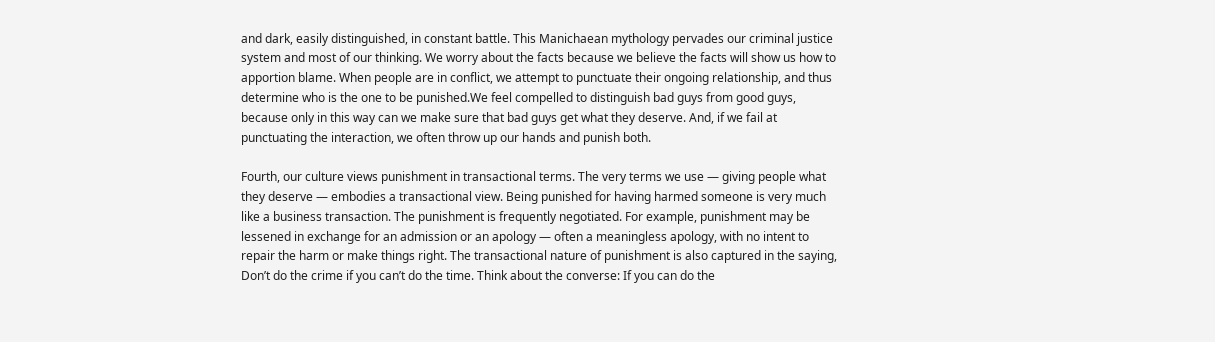and dark, easily distinguished, in constant battle. This Manichaean mythology pervades our criminal justice system and most of our thinking. We worry about the facts because we believe the facts will show us how to apportion blame. When people are in conflict, we attempt to punctuate their ongoing relationship, and thus determine who is the one to be punished.We feel compelled to distinguish bad guys from good guys, because only in this way can we make sure that bad guys get what they deserve. And, if we fail at punctuating the interaction, we often throw up our hands and punish both.

Fourth, our culture views punishment in transactional terms. The very terms we use — giving people what they deserve — embodies a transactional view. Being punished for having harmed someone is very much like a business transaction. The punishment is frequently negotiated. For example, punishment may be lessened in exchange for an admission or an apology — often a meaningless apology, with no intent to repair the harm or make things right. The transactional nature of punishment is also captured in the saying, Don’t do the crime if you can’t do the time. Think about the converse: If you can do the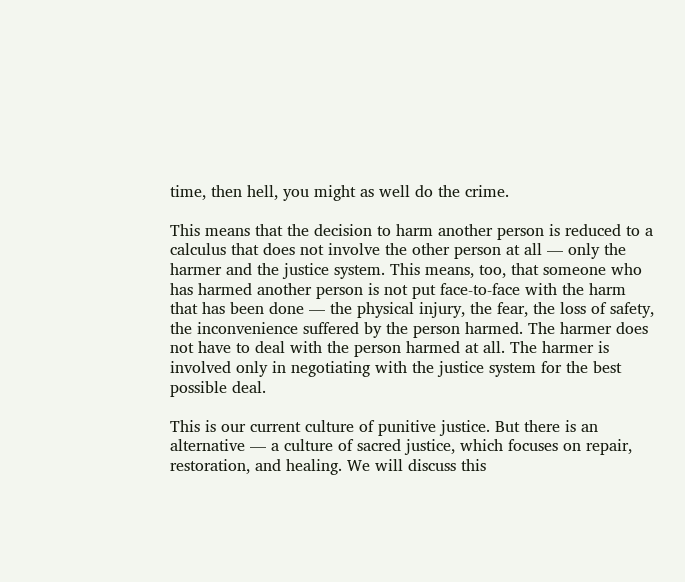time, then hell, you might as well do the crime.

This means that the decision to harm another person is reduced to a calculus that does not involve the other person at all — only the harmer and the justice system. This means, too, that someone who has harmed another person is not put face-to-face with the harm that has been done — the physical injury, the fear, the loss of safety, the inconvenience suffered by the person harmed. The harmer does not have to deal with the person harmed at all. The harmer is involved only in negotiating with the justice system for the best possible deal.

This is our current culture of punitive justice. But there is an alternative — a culture of sacred justice, which focuses on repair, restoration, and healing. We will discuss this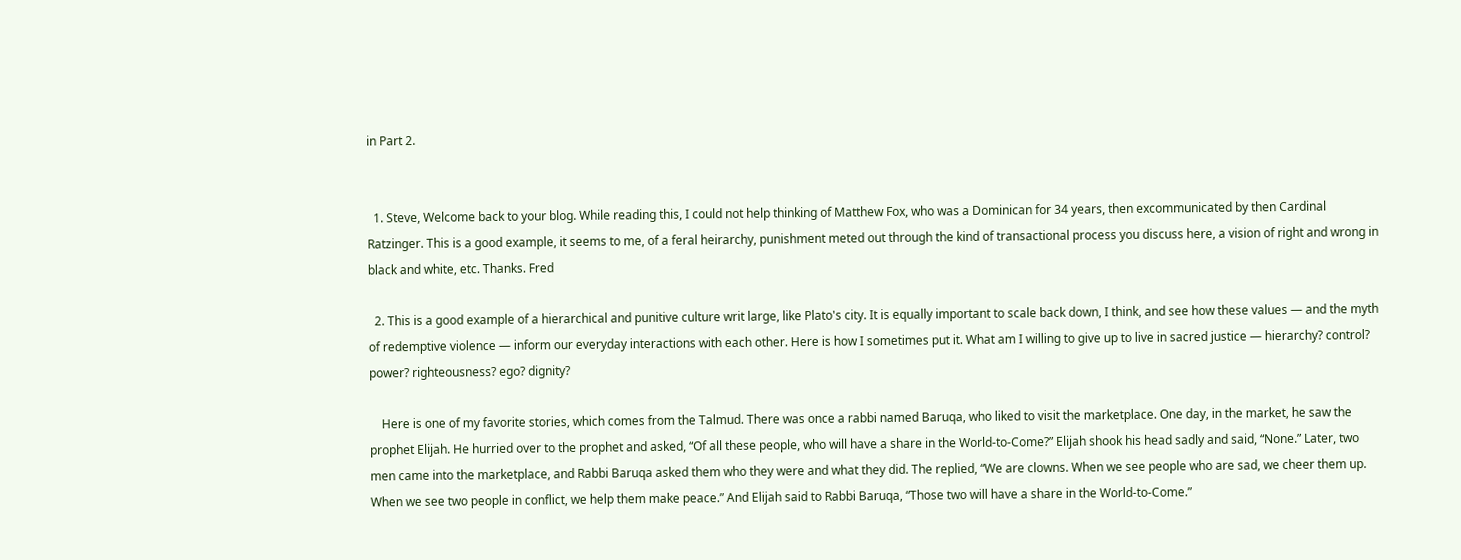in Part 2.


  1. Steve, Welcome back to your blog. While reading this, I could not help thinking of Matthew Fox, who was a Dominican for 34 years, then excommunicated by then Cardinal Ratzinger. This is a good example, it seems to me, of a feral heirarchy, punishment meted out through the kind of transactional process you discuss here, a vision of right and wrong in black and white, etc. Thanks. Fred

  2. This is a good example of a hierarchical and punitive culture writ large, like Plato's city. It is equally important to scale back down, I think, and see how these values — and the myth of redemptive violence — inform our everyday interactions with each other. Here is how I sometimes put it. What am I willing to give up to live in sacred justice — hierarchy? control? power? righteousness? ego? dignity?

    Here is one of my favorite stories, which comes from the Talmud. There was once a rabbi named Baruqa, who liked to visit the marketplace. One day, in the market, he saw the prophet Elijah. He hurried over to the prophet and asked, “Of all these people, who will have a share in the World-to-Come?” Elijah shook his head sadly and said, “None.” Later, two men came into the marketplace, and Rabbi Baruqa asked them who they were and what they did. The replied, “We are clowns. When we see people who are sad, we cheer them up. When we see two people in conflict, we help them make peace.” And Elijah said to Rabbi Baruqa, “Those two will have a share in the World-to-Come.”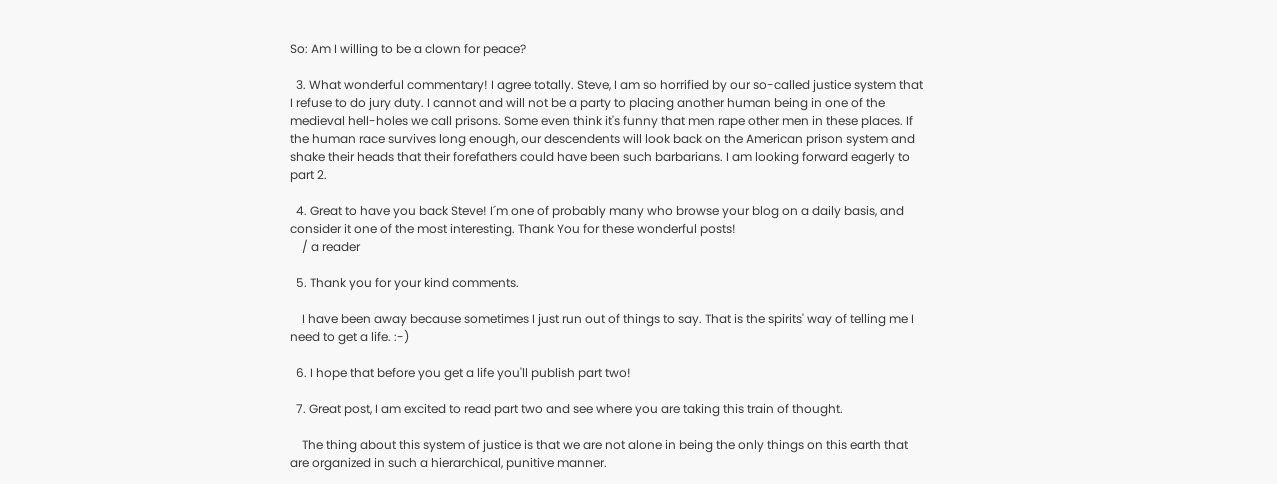So: Am I willing to be a clown for peace?

  3. What wonderful commentary! I agree totally. Steve, I am so horrified by our so-called justice system that I refuse to do jury duty. I cannot and will not be a party to placing another human being in one of the medieval hell-holes we call prisons. Some even think it's funny that men rape other men in these places. If the human race survives long enough, our descendents will look back on the American prison system and shake their heads that their forefathers could have been such barbarians. I am looking forward eagerly to part 2.

  4. Great to have you back Steve! I´m one of probably many who browse your blog on a daily basis, and consider it one of the most interesting. Thank You for these wonderful posts!
    / a reader

  5. Thank you for your kind comments.

    I have been away because sometimes I just run out of things to say. That is the spirits' way of telling me I need to get a life. :-)

  6. I hope that before you get a life you'll publish part two!

  7. Great post, I am excited to read part two and see where you are taking this train of thought.

    The thing about this system of justice is that we are not alone in being the only things on this earth that are organized in such a hierarchical, punitive manner.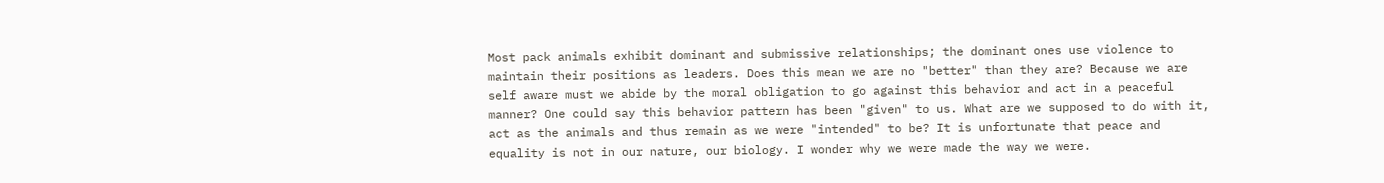Most pack animals exhibit dominant and submissive relationships; the dominant ones use violence to maintain their positions as leaders. Does this mean we are no "better" than they are? Because we are self aware must we abide by the moral obligation to go against this behavior and act in a peaceful manner? One could say this behavior pattern has been "given" to us. What are we supposed to do with it, act as the animals and thus remain as we were "intended" to be? It is unfortunate that peace and equality is not in our nature, our biology. I wonder why we were made the way we were.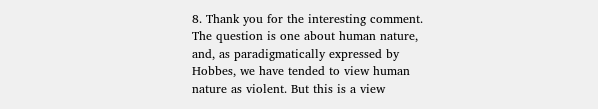8. Thank you for the interesting comment. The question is one about human nature, and, as paradigmatically expressed by Hobbes, we have tended to view human nature as violent. But this is a view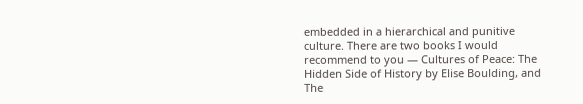embedded in a hierarchical and punitive culture. There are two books I would recommend to you — Cultures of Peace: The Hidden Side of History by Elise Boulding, and The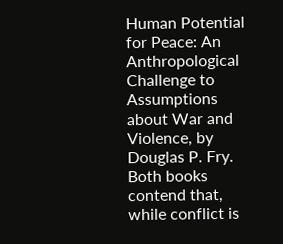Human Potential for Peace: An Anthropological Challenge to Assumptions about War and Violence, by Douglas P. Fry. Both books contend that, while conflict is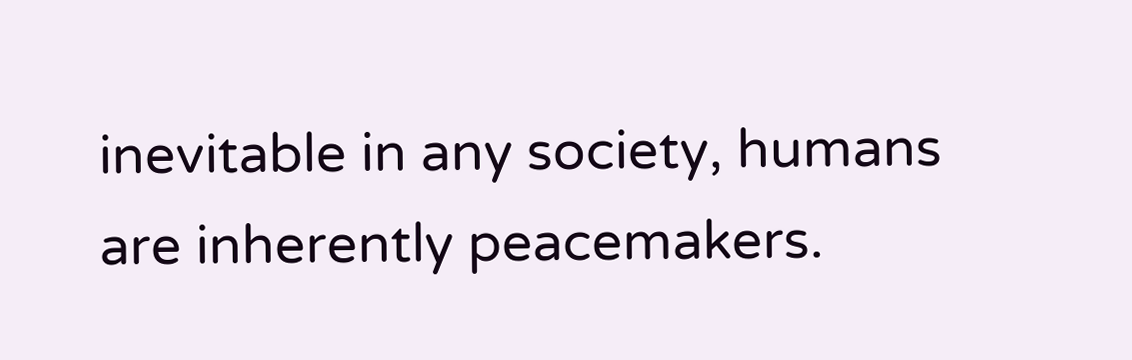inevitable in any society, humans are inherently peacemakers.